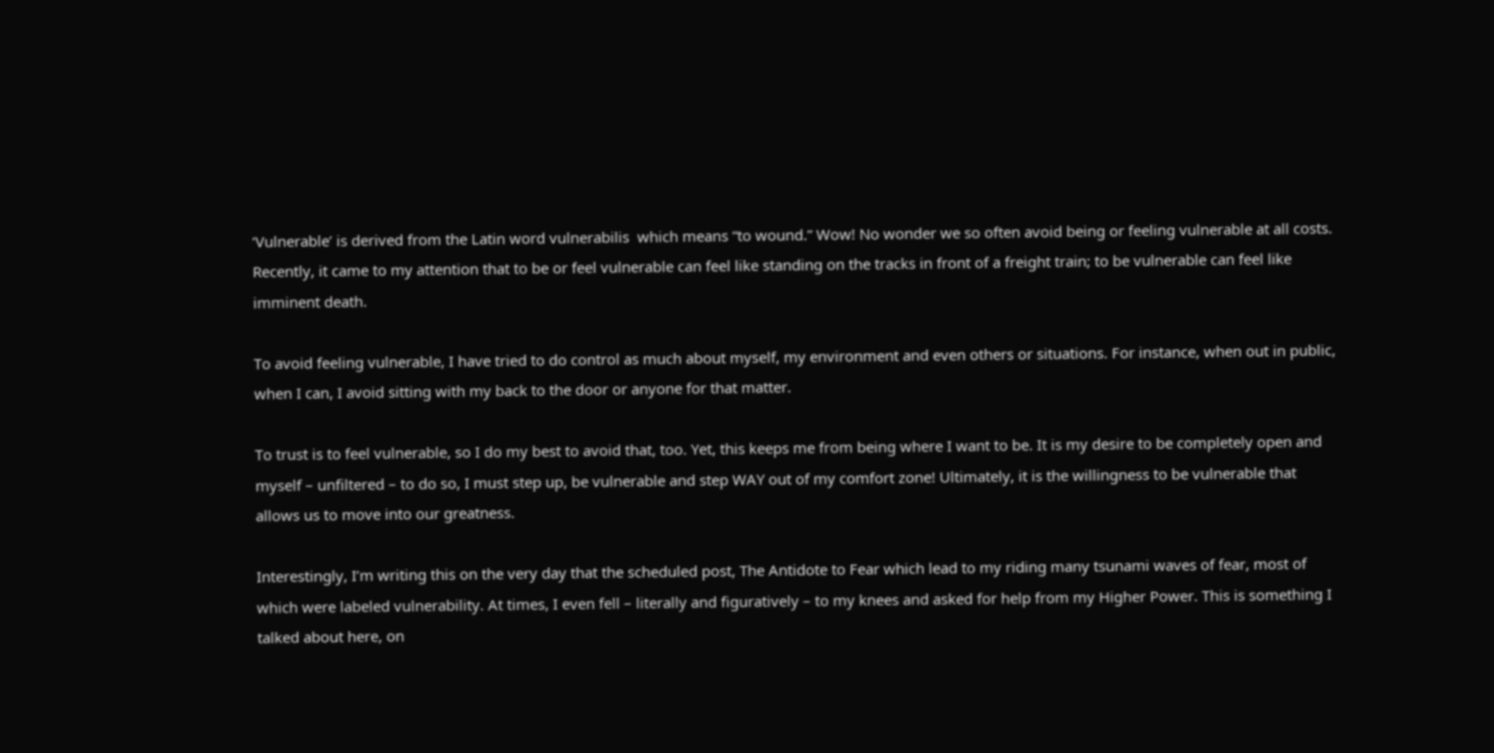‘Vulnerable’ is derived from the Latin word vulnerabilis  which means “to wound.” Wow! No wonder we so often avoid being or feeling vulnerable at all costs. Recently, it came to my attention that to be or feel vulnerable can feel like standing on the tracks in front of a freight train; to be vulnerable can feel like imminent death.

To avoid feeling vulnerable, I have tried to do control as much about myself, my environment and even others or situations. For instance, when out in public, when I can, I avoid sitting with my back to the door or anyone for that matter.

To trust is to feel vulnerable, so I do my best to avoid that, too. Yet, this keeps me from being where I want to be. It is my desire to be completely open and myself – unfiltered – to do so, I must step up, be vulnerable and step WAY out of my comfort zone! Ultimately, it is the willingness to be vulnerable that allows us to move into our greatness.

Interestingly, I’m writing this on the very day that the scheduled post, The Antidote to Fear which lead to my riding many tsunami waves of fear, most of which were labeled vulnerability. At times, I even fell – literally and figuratively – to my knees and asked for help from my Higher Power. This is something I talked about here, on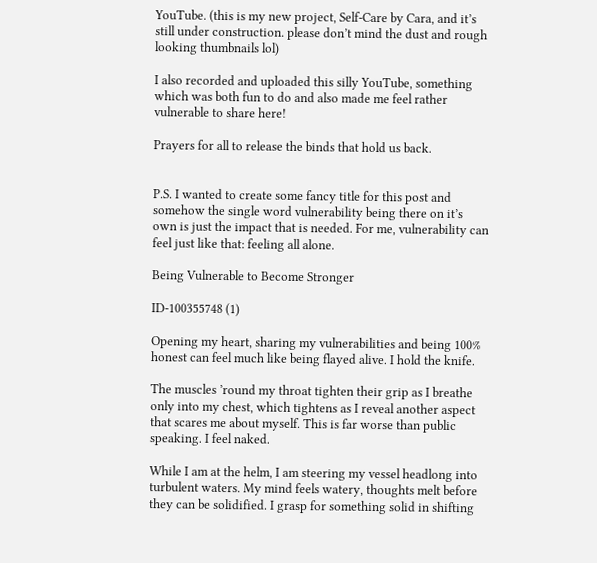YouTube. (this is my new project, Self-Care by Cara, and it’s still under construction. please don’t mind the dust and rough looking thumbnails lol)

I also recorded and uploaded this silly YouTube, something which was both fun to do and also made me feel rather vulnerable to share here!

Prayers for all to release the binds that hold us back.


P.S. I wanted to create some fancy title for this post and somehow the single word vulnerability being there on it’s own is just the impact that is needed. For me, vulnerability can feel just like that: feeling all alone.

Being Vulnerable to Become Stronger

ID-100355748 (1)

Opening my heart, sharing my vulnerabilities and being 100% honest can feel much like being flayed alive. I hold the knife.

The muscles ’round my throat tighten their grip as I breathe only into my chest, which tightens as I reveal another aspect that scares me about myself. This is far worse than public speaking. I feel naked.

While I am at the helm, I am steering my vessel headlong into turbulent waters. My mind feels watery, thoughts melt before they can be solidified. I grasp for something solid in shifting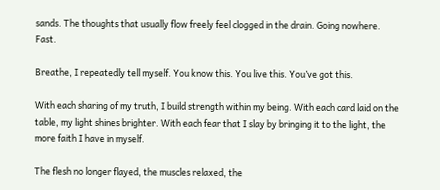sands. The thoughts that usually flow freely feel clogged in the drain. Going nowhere. Fast.

Breathe, I repeatedly tell myself. You know this. You live this. You’ve got this.

With each sharing of my truth, I build strength within my being. With each card laid on the table, my light shines brighter. With each fear that I slay by bringing it to the light, the more faith I have in myself.

The flesh no longer flayed, the muscles relaxed, the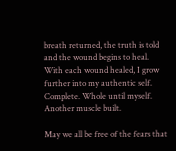breath returned, the truth is told and the wound begins to heal. With each wound healed, I grow further into my authentic self. Complete. Whole until myself. Another muscle built.

May we all be free of the fears that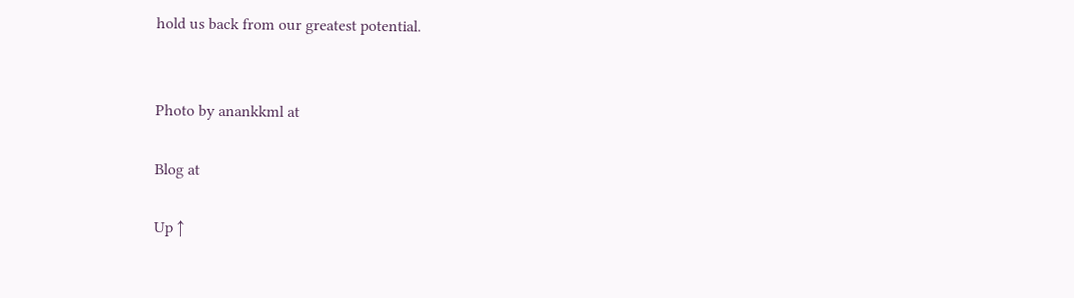hold us back from our greatest potential.


Photo by anankkml at

Blog at

Up ↑